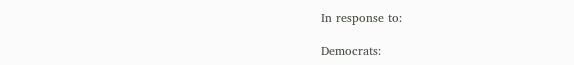In response to:

Democrats: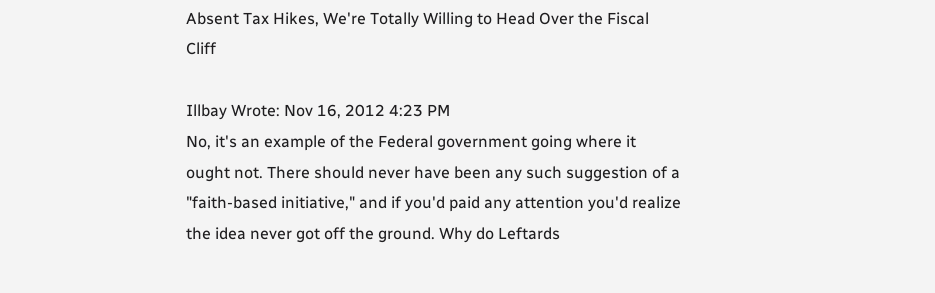Absent Tax Hikes, We're Totally Willing to Head Over the Fiscal Cliff

Illbay Wrote: Nov 16, 2012 4:23 PM
No, it's an example of the Federal government going where it ought not. There should never have been any such suggestion of a "faith-based initiative," and if you'd paid any attention you'd realize the idea never got off the ground. Why do Leftards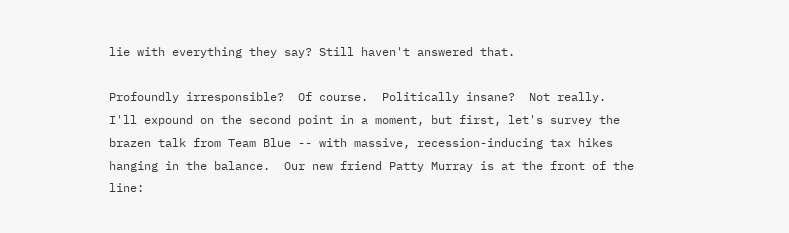lie with everything they say? Still haven't answered that.

Profoundly irresponsible?  Of course.  Politically insane?  Not really.  I'll expound on the second point in a moment, but first, let's survey the brazen talk from Team Blue -- with massive, recession-inducing tax hikes hanging in the balance.  Our new friend Patty Murray is at the front of the line: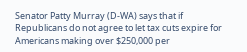Senator Patty Murray (D-WA) says that if Republicans do not agree to let tax cuts expire for Americans making over $250,000 per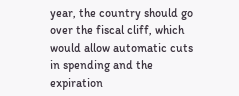year, the country should go over the fiscal cliff, which would allow automatic cuts in spending and the expiration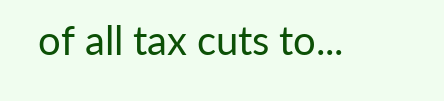of all tax cuts to...